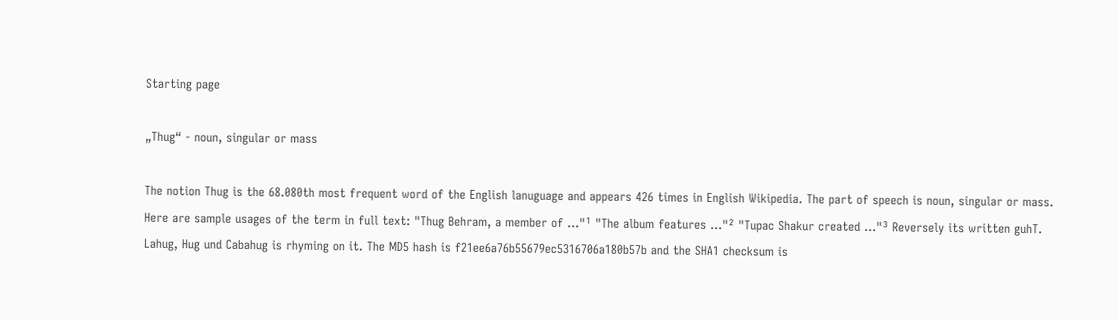Starting page

„Thug“ - noun, singular or mass

The notion Thug is the 68.080th most frequent word of the English lanuguage and appears 426 times in English Wikipedia. The part of speech is noun, singular or mass. Here are sample usages of the term in full text: "Thug Behram, a member of ..."¹ "The album features ..."² "Tupac Shakur created ..."³ Reversely its written guhT. Lahug, Hug und Cabahug is rhyming on it. The MD5 hash is f21ee6a76b55679ec5316706a180b57b and the SHA1 checksum is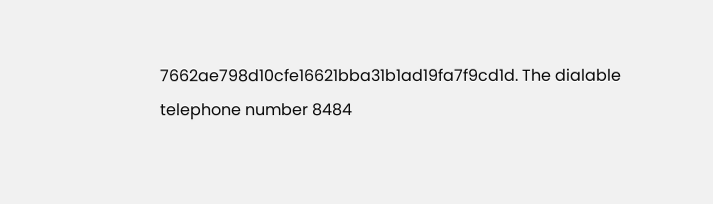7662ae798d10cfe16621bba31b1ad19fa7f9cd1d. The dialable telephone number 8484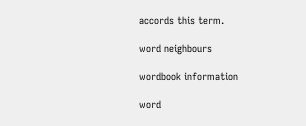accords this term.

word neighbours

wordbook information

word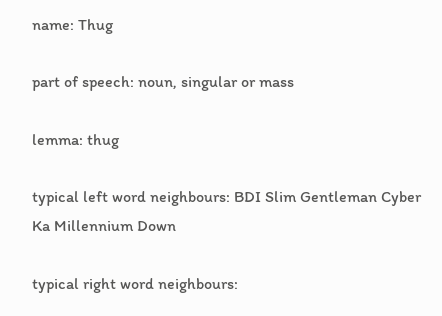name: Thug

part of speech: noun, singular or mass

lemma: thug

typical left word neighbours: BDI Slim Gentleman Cyber Ka Millennium Down

typical right word neighbours: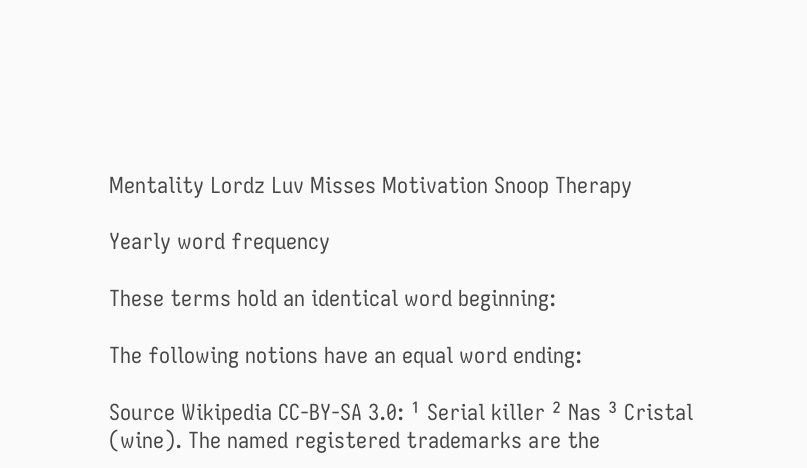Mentality Lordz Luv Misses Motivation Snoop Therapy

Yearly word frequency

These terms hold an identical word beginning:

The following notions have an equal word ending:

Source Wikipedia CC-BY-SA 3.0: ¹ Serial killer ² Nas ³ Cristal (wine). The named registered trademarks are the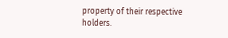property of their respective holders.